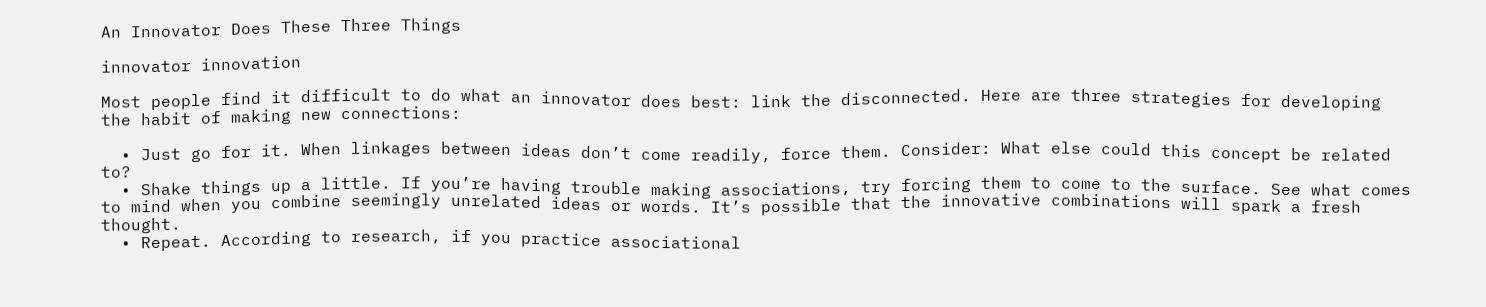An Innovator Does These Three Things

innovator innovation

Most people find it difficult to do what an innovator does best: link the disconnected. Here are three strategies for developing the habit of making new connections:

  • Just go for it. When linkages between ideas don’t come readily, force them. Consider: What else could this concept be related to?
  • Shake things up a little. If you’re having trouble making associations, try forcing them to come to the surface. See what comes to mind when you combine seemingly unrelated ideas or words. It’s possible that the innovative combinations will spark a fresh thought.
  • Repeat. According to research, if you practice associational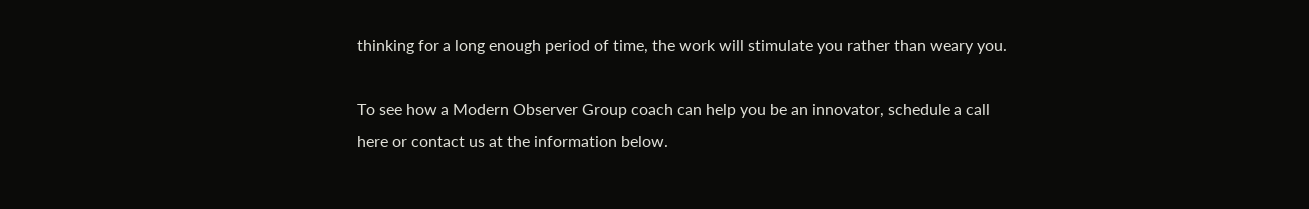thinking for a long enough period of time, the work will stimulate you rather than weary you.

To see how a Modern Observer Group coach can help you be an innovator, schedule a call here or contact us at the information below.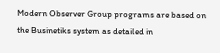Modern Observer Group programs are based on the Businetiks system as detailed in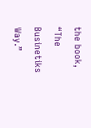the book, “The Businetiks Way.”